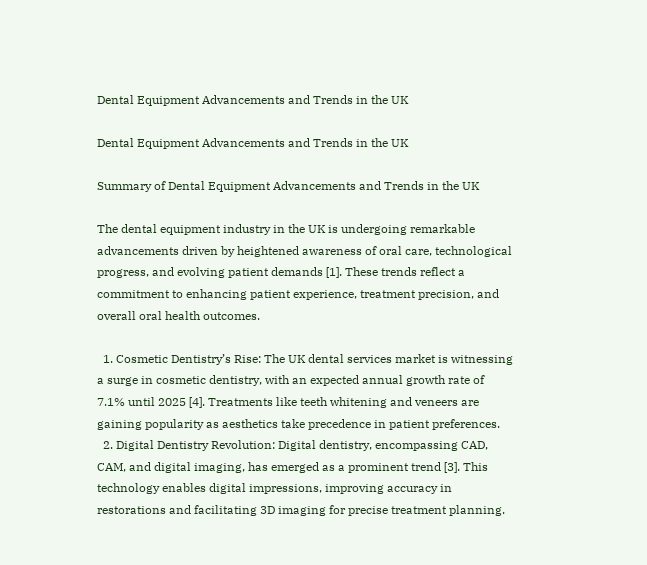Dental Equipment Advancements and Trends in the UK

Dental Equipment Advancements and Trends in the UK

Summary of Dental Equipment Advancements and Trends in the UK

The dental equipment industry in the UK is undergoing remarkable advancements driven by heightened awareness of oral care, technological progress, and evolving patient demands [1]. These trends reflect a commitment to enhancing patient experience, treatment precision, and overall oral health outcomes.

  1. Cosmetic Dentistry’s Rise: The UK dental services market is witnessing a surge in cosmetic dentistry, with an expected annual growth rate of 7.1% until 2025 [4]. Treatments like teeth whitening and veneers are gaining popularity as aesthetics take precedence in patient preferences.
  2. Digital Dentistry Revolution: Digital dentistry, encompassing CAD, CAM, and digital imaging, has emerged as a prominent trend [3]. This technology enables digital impressions, improving accuracy in restorations and facilitating 3D imaging for precise treatment planning.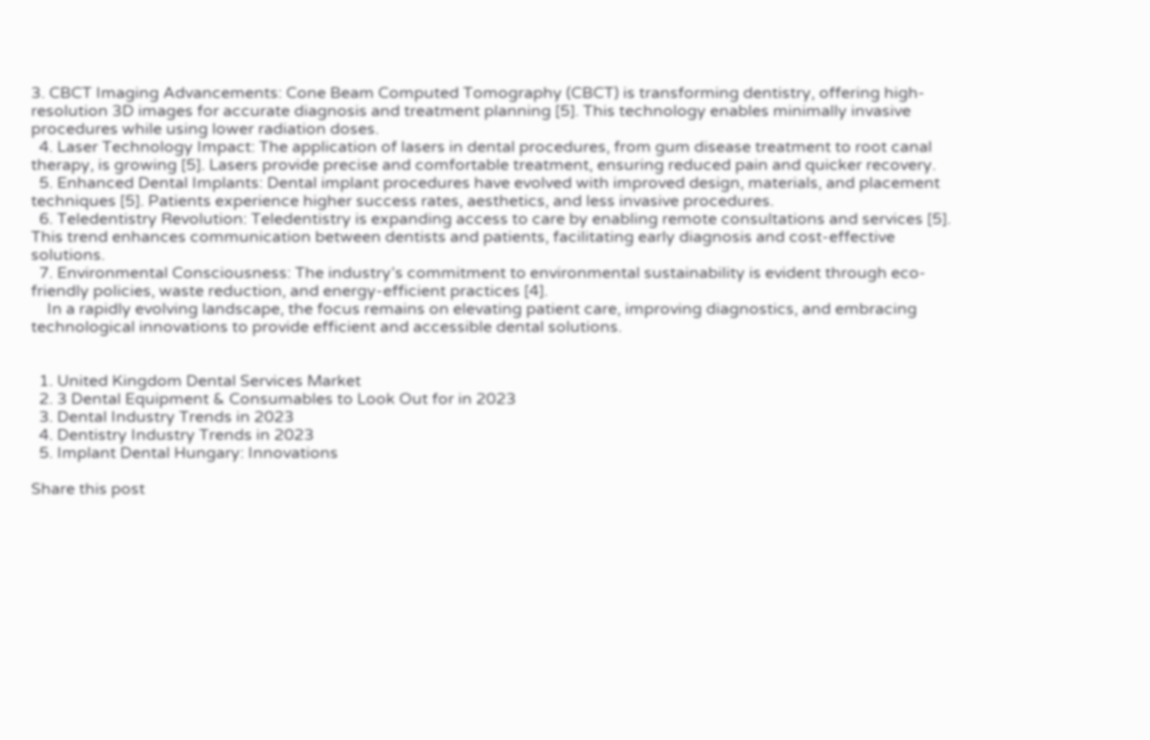3. CBCT Imaging Advancements: Cone Beam Computed Tomography (CBCT) is transforming dentistry, offering high-resolution 3D images for accurate diagnosis and treatment planning [5]. This technology enables minimally invasive procedures while using lower radiation doses.
  4. Laser Technology Impact: The application of lasers in dental procedures, from gum disease treatment to root canal therapy, is growing [5]. Lasers provide precise and comfortable treatment, ensuring reduced pain and quicker recovery.
  5. Enhanced Dental Implants: Dental implant procedures have evolved with improved design, materials, and placement techniques [5]. Patients experience higher success rates, aesthetics, and less invasive procedures.
  6. Teledentistry Revolution: Teledentistry is expanding access to care by enabling remote consultations and services [5]. This trend enhances communication between dentists and patients, facilitating early diagnosis and cost-effective solutions.
  7. Environmental Consciousness: The industry’s commitment to environmental sustainability is evident through eco-friendly policies, waste reduction, and energy-efficient practices [4].
    In a rapidly evolving landscape, the focus remains on elevating patient care, improving diagnostics, and embracing technological innovations to provide efficient and accessible dental solutions.


  1. United Kingdom Dental Services Market
  2. 3 Dental Equipment & Consumables to Look Out for in 2023
  3. Dental Industry Trends in 2023
  4. Dentistry Industry Trends in 2023
  5. Implant Dental Hungary: Innovations

Share this post